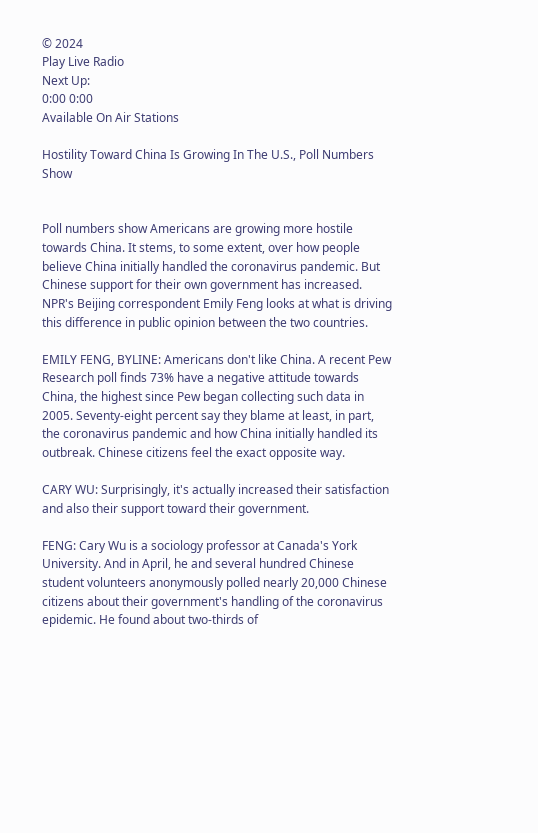© 2024
Play Live Radio
Next Up:
0:00 0:00
Available On Air Stations

Hostility Toward China Is Growing In The U.S., Poll Numbers Show


Poll numbers show Americans are growing more hostile towards China. It stems, to some extent, over how people believe China initially handled the coronavirus pandemic. But Chinese support for their own government has increased. NPR's Beijing correspondent Emily Feng looks at what is driving this difference in public opinion between the two countries.

EMILY FENG, BYLINE: Americans don't like China. A recent Pew Research poll finds 73% have a negative attitude towards China, the highest since Pew began collecting such data in 2005. Seventy-eight percent say they blame at least, in part, the coronavirus pandemic and how China initially handled its outbreak. Chinese citizens feel the exact opposite way.

CARY WU: Surprisingly, it's actually increased their satisfaction and also their support toward their government.

FENG: Cary Wu is a sociology professor at Canada's York University. And in April, he and several hundred Chinese student volunteers anonymously polled nearly 20,000 Chinese citizens about their government's handling of the coronavirus epidemic. He found about two-thirds of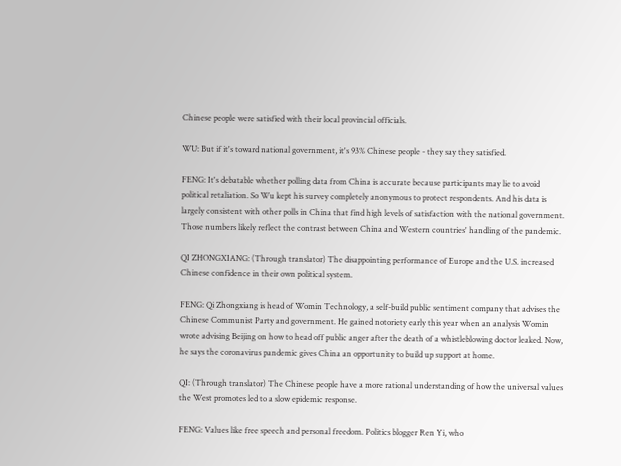Chinese people were satisfied with their local provincial officials.

WU: But if it's toward national government, it's 93% Chinese people - they say they satisfied.

FENG: It's debatable whether polling data from China is accurate because participants may lie to avoid political retaliation. So Wu kept his survey completely anonymous to protect respondents. And his data is largely consistent with other polls in China that find high levels of satisfaction with the national government. Those numbers likely reflect the contrast between China and Western countries' handling of the pandemic.

QI ZHONGXIANG: (Through translator) The disappointing performance of Europe and the U.S. increased Chinese confidence in their own political system.

FENG: Qi Zhongxiang is head of Womin Technology, a self-build public sentiment company that advises the Chinese Communist Party and government. He gained notoriety early this year when an analysis Womin wrote advising Beijing on how to head off public anger after the death of a whistleblowing doctor leaked. Now, he says the coronavirus pandemic gives China an opportunity to build up support at home.

QI: (Through translator) The Chinese people have a more rational understanding of how the universal values the West promotes led to a slow epidemic response.

FENG: Values like free speech and personal freedom. Politics blogger Ren Yi, who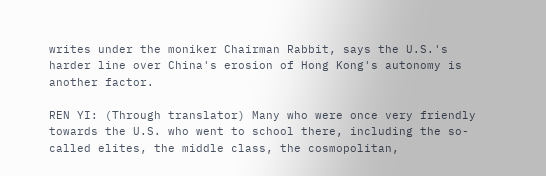writes under the moniker Chairman Rabbit, says the U.S.'s harder line over China's erosion of Hong Kong's autonomy is another factor.

REN YI: (Through translator) Many who were once very friendly towards the U.S. who went to school there, including the so-called elites, the middle class, the cosmopolitan,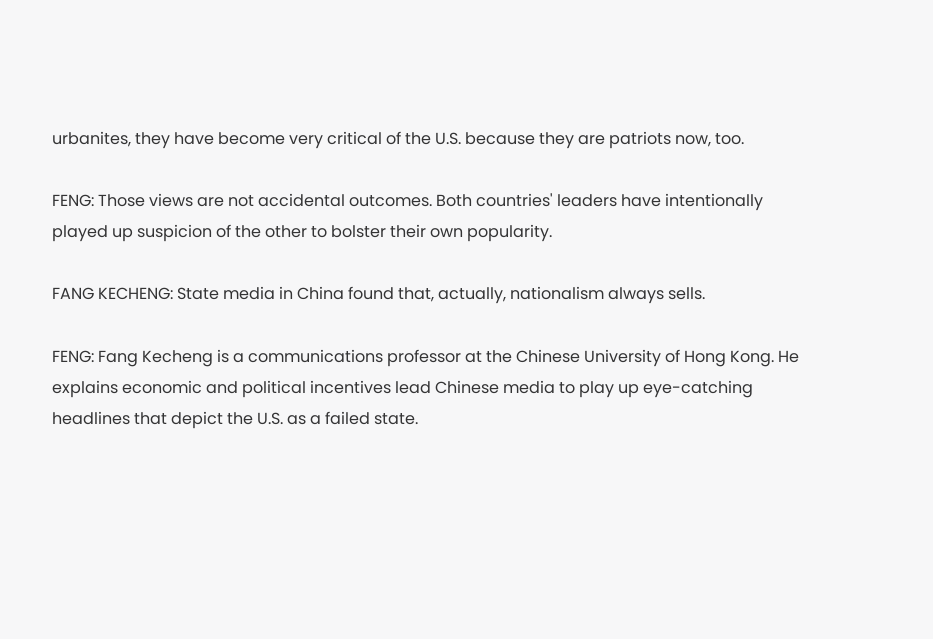urbanites, they have become very critical of the U.S. because they are patriots now, too.

FENG: Those views are not accidental outcomes. Both countries' leaders have intentionally played up suspicion of the other to bolster their own popularity.

FANG KECHENG: State media in China found that, actually, nationalism always sells.

FENG: Fang Kecheng is a communications professor at the Chinese University of Hong Kong. He explains economic and political incentives lead Chinese media to play up eye-catching headlines that depict the U.S. as a failed state.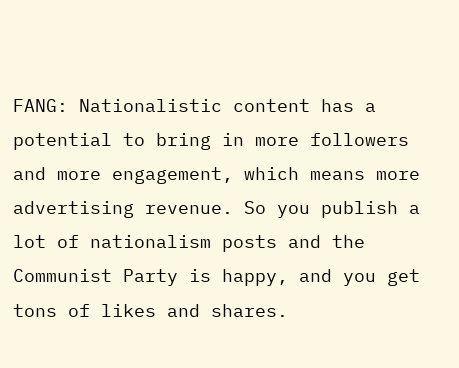FANG: Nationalistic content has a potential to bring in more followers and more engagement, which means more advertising revenue. So you publish a lot of nationalism posts and the Communist Party is happy, and you get tons of likes and shares.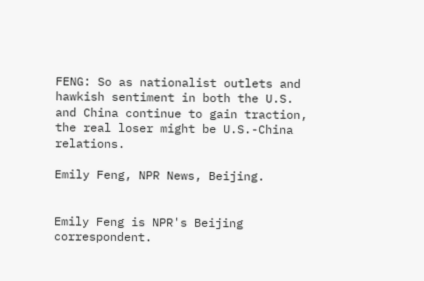FENG: So as nationalist outlets and hawkish sentiment in both the U.S. and China continue to gain traction, the real loser might be U.S.-China relations.

Emily Feng, NPR News, Beijing.


Emily Feng is NPR's Beijing correspondent.